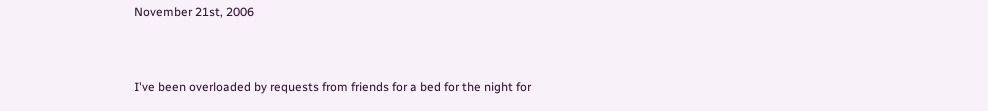November 21st, 2006



I've been overloaded by requests from friends for a bed for the night for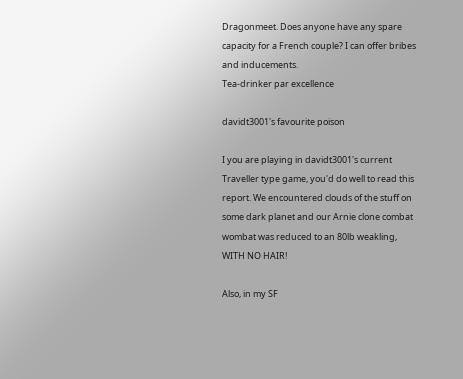Dragonmeet. Does anyone have any spare capacity for a French couple? I can offer bribes and inducements.
Tea-drinker par excellence

davidt3001's favourite poison

I you are playing in davidt3001's current Traveller type game, you'd do well to read this report. We encountered clouds of the stuff on some dark planet and our Arnie clone combat wombat was reduced to an 80lb weakling, WITH NO HAIR!

Also, in my SF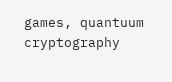games, quantuum cryptography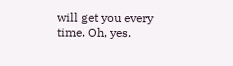will get you every time. Oh, yes.